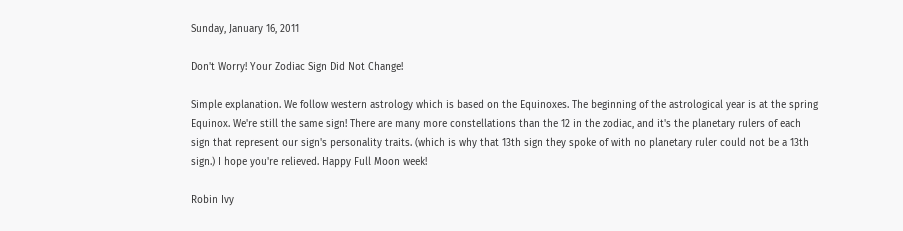Sunday, January 16, 2011

Don't Worry! Your Zodiac Sign Did Not Change!

Simple explanation. We follow western astrology which is based on the Equinoxes. The beginning of the astrological year is at the spring Equinox. We're still the same sign! There are many more constellations than the 12 in the zodiac, and it's the planetary rulers of each sign that represent our sign's personality traits. (which is why that 13th sign they spoke of with no planetary ruler could not be a 13th sign.) I hope you're relieved. Happy Full Moon week!

Robin Ivy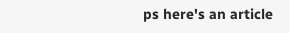ps here's an article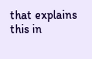that explains this in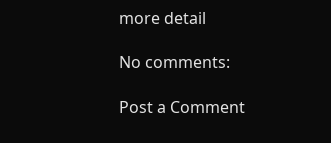more detail

No comments:

Post a Comment